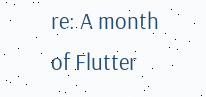re: A month of Flutter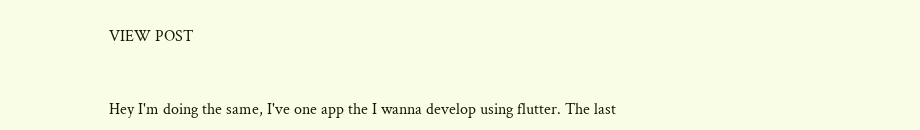VIEW POST


Hey I'm doing the same, I've one app the I wanna develop using flutter. The last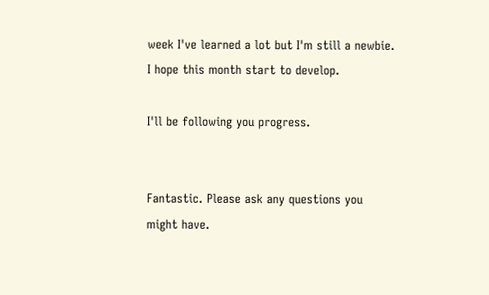week I've learned a lot but I'm still a newbie. I hope this month start to develop.

I'll be following you progress.


Fantastic. Please ask any questions you might have.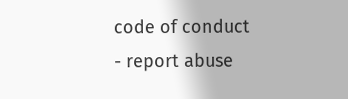code of conduct - report abuse